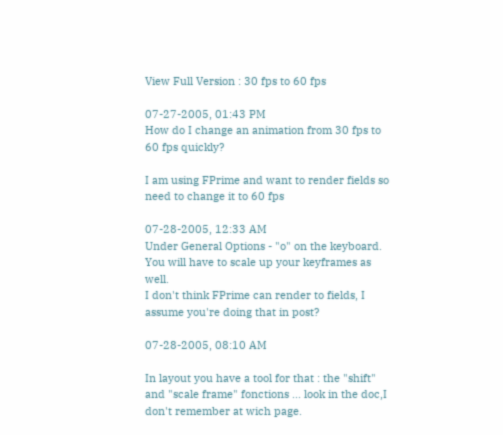View Full Version : 30 fps to 60 fps

07-27-2005, 01:43 PM
How do I change an animation from 30 fps to 60 fps quickly?

I am using FPrime and want to render fields so need to change it to 60 fps

07-28-2005, 12:33 AM
Under General Options - "o" on the keyboard. You will have to scale up your keyframes as well.
I don't think FPrime can render to fields, I assume you're doing that in post?

07-28-2005, 08:10 AM

In layout you have a tool for that : the "shift" and "scale frame" fonctions ... look in the doc,I don't remember at wich page.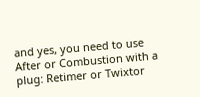and yes, you need to use After or Combustion with a plug: Retimer or Twixtor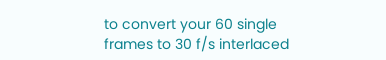to convert your 60 single frames to 30 f/s interlaced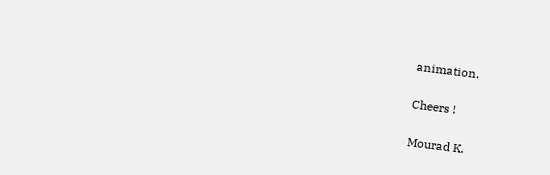animation.

Cheers !

Mourad K.